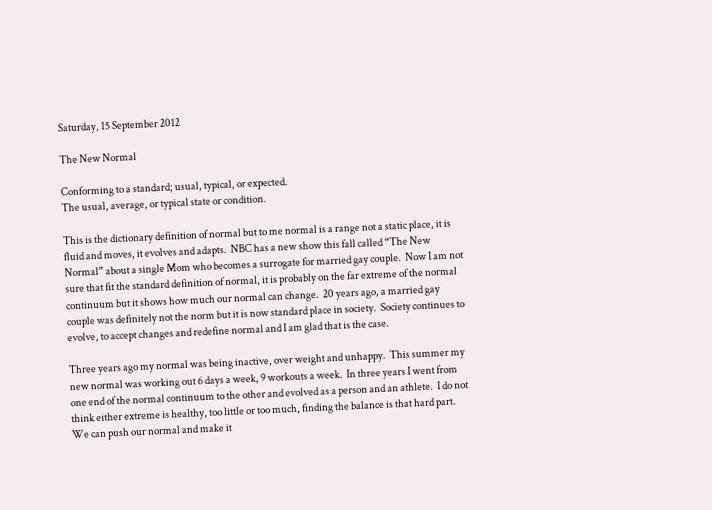Saturday, 15 September 2012

The New Normal

Conforming to a standard; usual, typical, or expected.
The usual, average, or typical state or condition.

This is the dictionary definition of normal but to me normal is a range not a static place, it is fluid and moves, it evolves and adapts.  NBC has a new show this fall called “The New Normal” about a single Mom who becomes a surrogate for married gay couple.  Now I am not sure that fit the standard definition of normal, it is probably on the far extreme of the normal continuum but it shows how much our normal can change.  20 years ago, a married gay couple was definitely not the norm but it is now standard place in society.  Society continues to evolve, to accept changes and redefine normal and I am glad that is the case.

Three years ago my normal was being inactive, over weight and unhappy.  This summer my new normal was working out 6 days a week, 9 workouts a week.  In three years I went from one end of the normal continuum to the other and evolved as a person and an athlete.  I do not think either extreme is healthy, too little or too much, finding the balance is that hard part.  We can push our normal and make it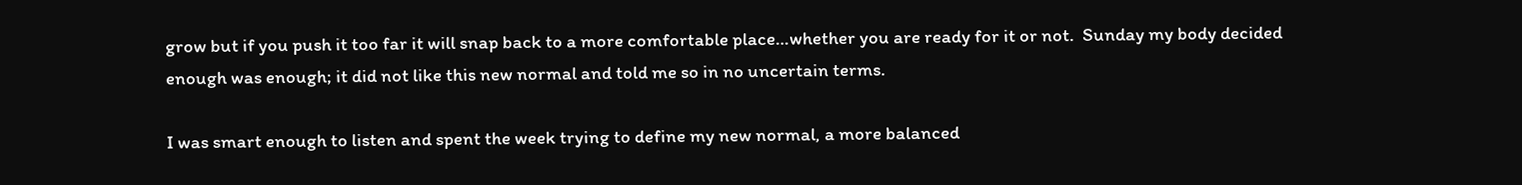grow but if you push it too far it will snap back to a more comfortable place…whether you are ready for it or not.  Sunday my body decided enough was enough; it did not like this new normal and told me so in no uncertain terms.

I was smart enough to listen and spent the week trying to define my new normal, a more balanced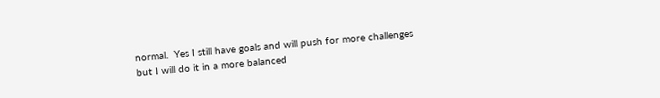normal.  Yes I still have goals and will push for more challenges but I will do it in a more balanced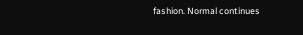fashion. Normal continues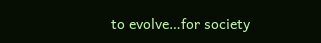to evolve…for society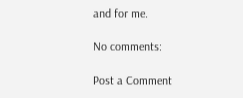and for me.

No comments:

Post a Comment